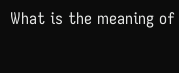What is the meaning of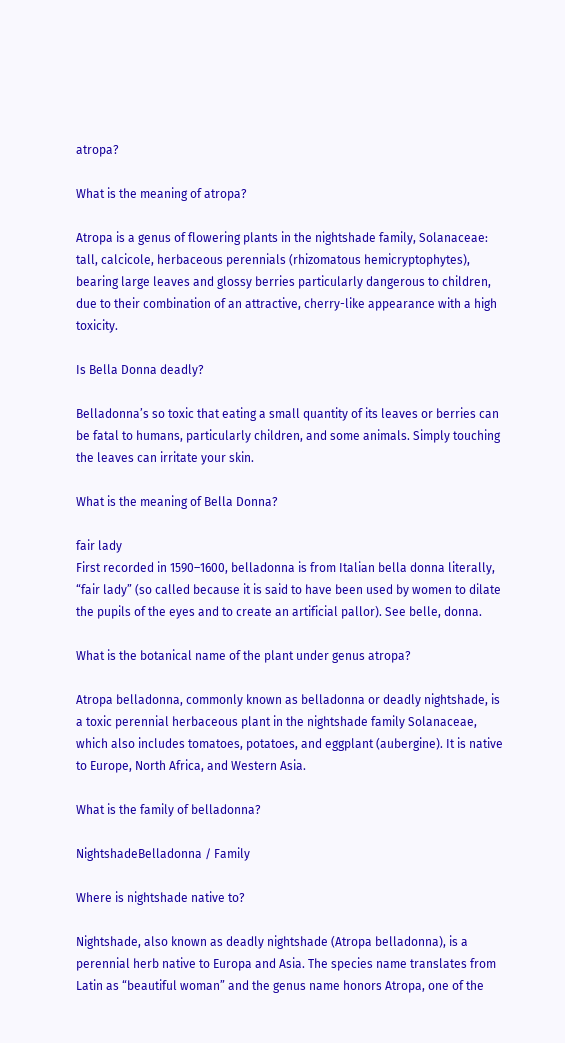atropa?

What is the meaning of atropa?

Atropa is a genus of flowering plants in the nightshade family, Solanaceae: tall, calcicole, herbaceous perennials (rhizomatous hemicryptophytes), bearing large leaves and glossy berries particularly dangerous to children, due to their combination of an attractive, cherry-like appearance with a high toxicity.

Is Bella Donna deadly?

Belladonna’s so toxic that eating a small quantity of its leaves or berries can be fatal to humans, particularly children, and some animals. Simply touching the leaves can irritate your skin.

What is the meaning of Bella Donna?

fair lady
First recorded in 1590–1600, belladonna is from Italian bella donna literally, “fair lady” (so called because it is said to have been used by women to dilate the pupils of the eyes and to create an artificial pallor). See belle, donna.

What is the botanical name of the plant under genus atropa?

Atropa belladonna, commonly known as belladonna or deadly nightshade, is a toxic perennial herbaceous plant in the nightshade family Solanaceae, which also includes tomatoes, potatoes, and eggplant (aubergine). It is native to Europe, North Africa, and Western Asia.

What is the family of belladonna?

NightshadeBelladonna / Family

Where is nightshade native to?

Nightshade, also known as deadly nightshade (Atropa belladonna), is a perennial herb native to Europa and Asia. The species name translates from Latin as “beautiful woman” and the genus name honors Atropa, one of the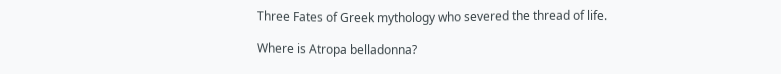Three Fates of Greek mythology who severed the thread of life.

Where is Atropa belladonna?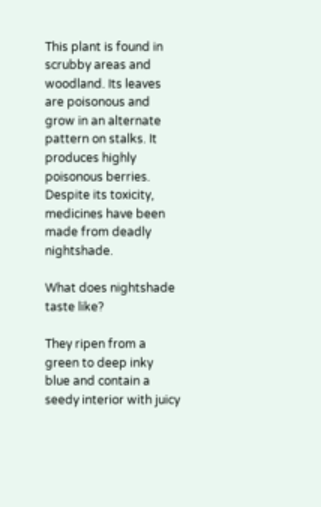This plant is found in scrubby areas and woodland. Its leaves are poisonous and grow in an alternate pattern on stalks. It produces highly poisonous berries. Despite its toxicity, medicines have been made from deadly nightshade.

What does nightshade taste like?

They ripen from a green to deep inky blue and contain a seedy interior with juicy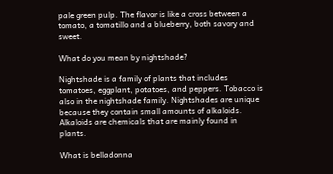pale green pulp. The flavor is like a cross between a tomato, a tomatillo and a blueberry, both savory and sweet.

What do you mean by nightshade?

Nightshade is a family of plants that includes tomatoes, eggplant, potatoes, and peppers. Tobacco is also in the nightshade family. Nightshades are unique because they contain small amounts of alkaloids. Alkaloids are chemicals that are mainly found in plants.

What is belladonna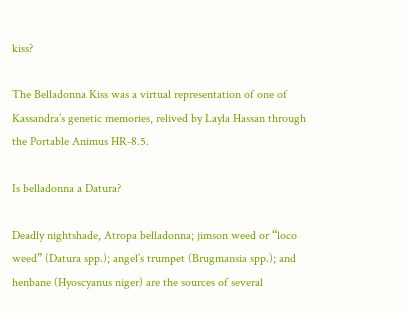kiss?

The Belladonna Kiss was a virtual representation of one of Kassandra’s genetic memories, relived by Layla Hassan through the Portable Animus HR-8.5.

Is belladonna a Datura?

Deadly nightshade, Atropa belladonna; jimson weed or “loco weed” (Datura spp.); angel’s trumpet (Brugmansia spp.); and henbane (Hyoscyanus niger) are the sources of several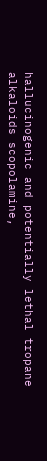hallucinogenic and potentially lethal tropane alkaloids scopolamine,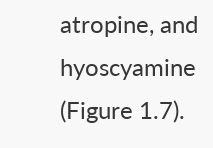atropine, and hyoscyamine (Figure 1.7).